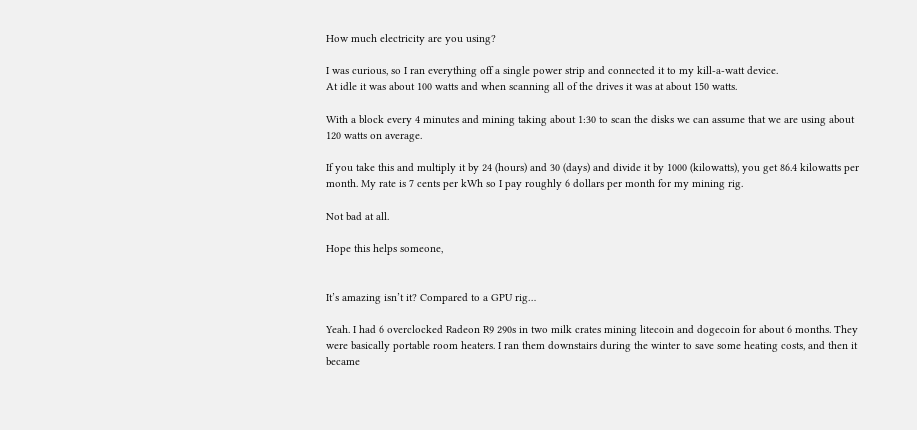How much electricity are you using?

I was curious, so I ran everything off a single power strip and connected it to my kill-a-watt device.
At idle it was about 100 watts and when scanning all of the drives it was at about 150 watts.

With a block every 4 minutes and mining taking about 1:30 to scan the disks we can assume that we are using about 120 watts on average.

If you take this and multiply it by 24 (hours) and 30 (days) and divide it by 1000 (kilowatts), you get 86.4 kilowatts per month. My rate is 7 cents per kWh so I pay roughly 6 dollars per month for my mining rig.

Not bad at all.

Hope this helps someone,


It’s amazing isn’t it? Compared to a GPU rig…

Yeah. I had 6 overclocked Radeon R9 290s in two milk crates mining litecoin and dogecoin for about 6 months. They were basically portable room heaters. I ran them downstairs during the winter to save some heating costs, and then it became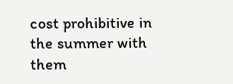cost prohibitive in the summer with them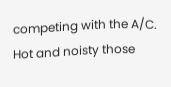competing with the A/C. Hot and noisty those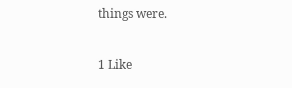things were.

1 Like